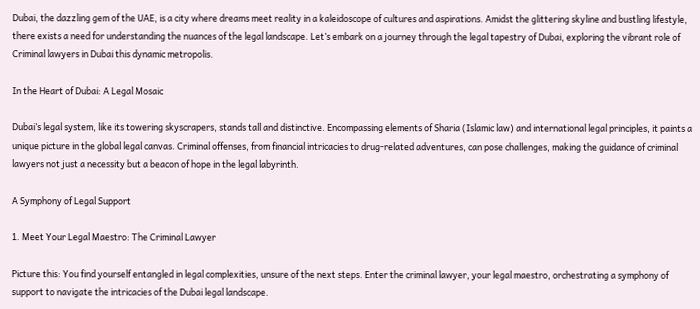Dubai, the dazzling gem of the UAE, is a city where dreams meet reality in a kaleidoscope of cultures and aspirations. Amidst the glittering skyline and bustling lifestyle, there exists a need for understanding the nuances of the legal landscape. Let’s embark on a journey through the legal tapestry of Dubai, exploring the vibrant role of Criminal lawyers in Dubai this dynamic metropolis.

In the Heart of Dubai: A Legal Mosaic

Dubai’s legal system, like its towering skyscrapers, stands tall and distinctive. Encompassing elements of Sharia (Islamic law) and international legal principles, it paints a unique picture in the global legal canvas. Criminal offenses, from financial intricacies to drug-related adventures, can pose challenges, making the guidance of criminal lawyers not just a necessity but a beacon of hope in the legal labyrinth.

A Symphony of Legal Support

1. Meet Your Legal Maestro: The Criminal Lawyer

Picture this: You find yourself entangled in legal complexities, unsure of the next steps. Enter the criminal lawyer, your legal maestro, orchestrating a symphony of support to navigate the intricacies of the Dubai legal landscape.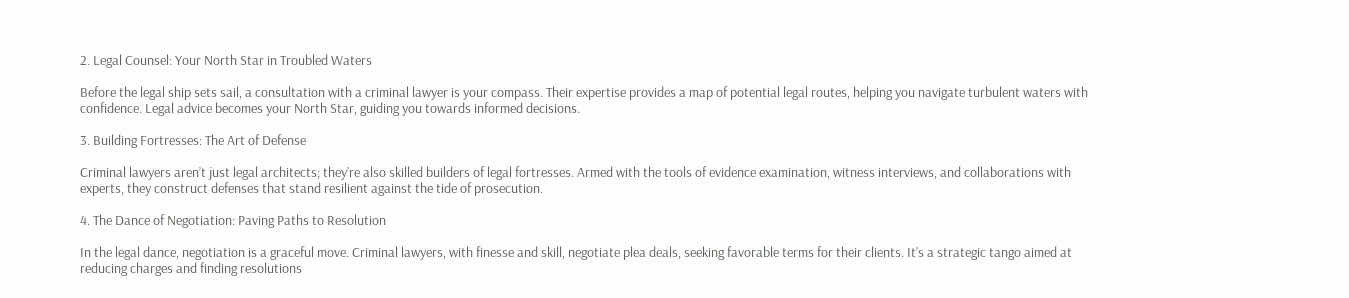2. Legal Counsel: Your North Star in Troubled Waters

Before the legal ship sets sail, a consultation with a criminal lawyer is your compass. Their expertise provides a map of potential legal routes, helping you navigate turbulent waters with confidence. Legal advice becomes your North Star, guiding you towards informed decisions.

3. Building Fortresses: The Art of Defense

Criminal lawyers aren’t just legal architects; they’re also skilled builders of legal fortresses. Armed with the tools of evidence examination, witness interviews, and collaborations with experts, they construct defenses that stand resilient against the tide of prosecution.

4. The Dance of Negotiation: Paving Paths to Resolution

In the legal dance, negotiation is a graceful move. Criminal lawyers, with finesse and skill, negotiate plea deals, seeking favorable terms for their clients. It’s a strategic tango aimed at reducing charges and finding resolutions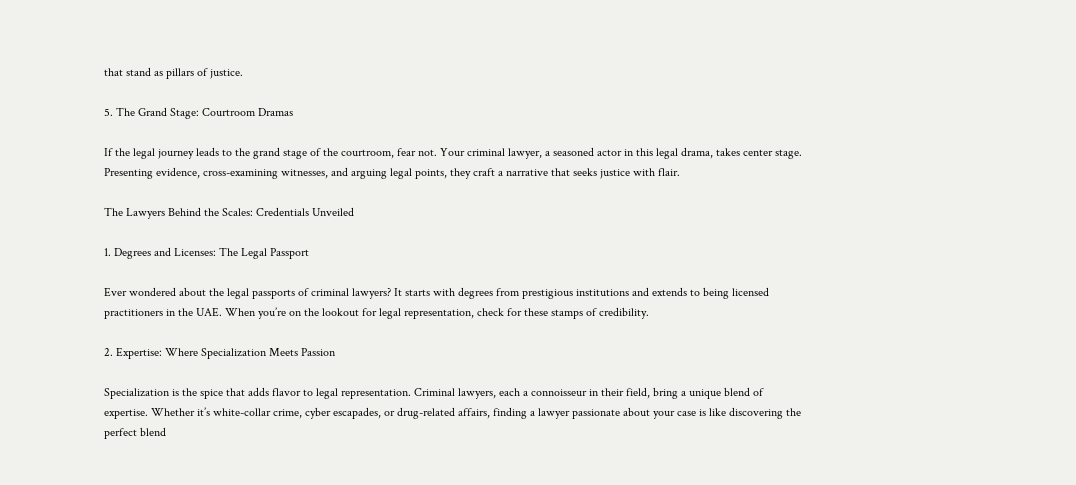that stand as pillars of justice.

5. The Grand Stage: Courtroom Dramas

If the legal journey leads to the grand stage of the courtroom, fear not. Your criminal lawyer, a seasoned actor in this legal drama, takes center stage. Presenting evidence, cross-examining witnesses, and arguing legal points, they craft a narrative that seeks justice with flair.

The Lawyers Behind the Scales: Credentials Unveiled

1. Degrees and Licenses: The Legal Passport

Ever wondered about the legal passports of criminal lawyers? It starts with degrees from prestigious institutions and extends to being licensed practitioners in the UAE. When you’re on the lookout for legal representation, check for these stamps of credibility.

2. Expertise: Where Specialization Meets Passion

Specialization is the spice that adds flavor to legal representation. Criminal lawyers, each a connoisseur in their field, bring a unique blend of expertise. Whether it’s white-collar crime, cyber escapades, or drug-related affairs, finding a lawyer passionate about your case is like discovering the perfect blend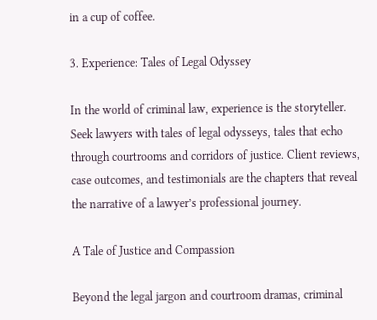in a cup of coffee.

3. Experience: Tales of Legal Odyssey

In the world of criminal law, experience is the storyteller. Seek lawyers with tales of legal odysseys, tales that echo through courtrooms and corridors of justice. Client reviews, case outcomes, and testimonials are the chapters that reveal the narrative of a lawyer’s professional journey.

A Tale of Justice and Compassion

Beyond the legal jargon and courtroom dramas, criminal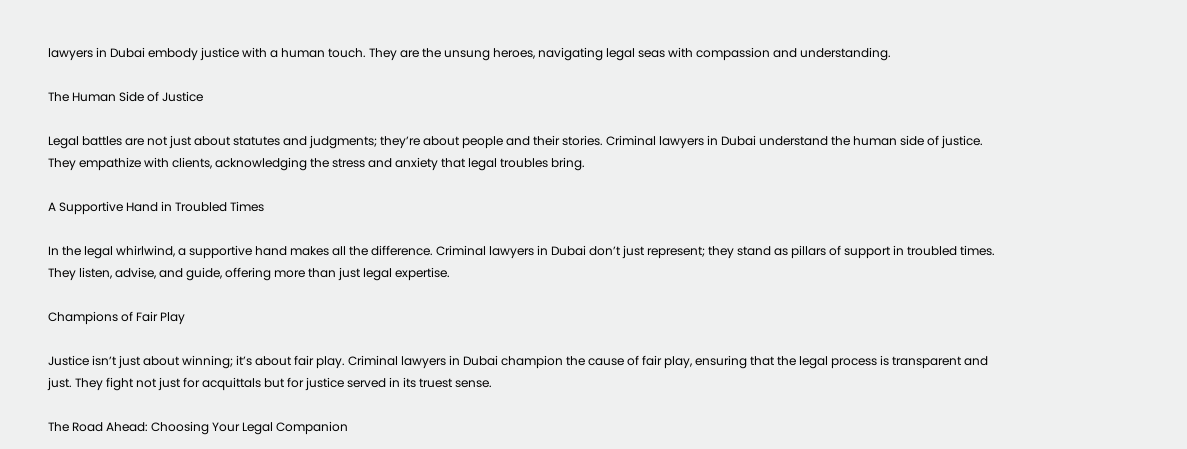lawyers in Dubai embody justice with a human touch. They are the unsung heroes, navigating legal seas with compassion and understanding.

The Human Side of Justice

Legal battles are not just about statutes and judgments; they’re about people and their stories. Criminal lawyers in Dubai understand the human side of justice. They empathize with clients, acknowledging the stress and anxiety that legal troubles bring.

A Supportive Hand in Troubled Times

In the legal whirlwind, a supportive hand makes all the difference. Criminal lawyers in Dubai don’t just represent; they stand as pillars of support in troubled times. They listen, advise, and guide, offering more than just legal expertise.

Champions of Fair Play

Justice isn’t just about winning; it’s about fair play. Criminal lawyers in Dubai champion the cause of fair play, ensuring that the legal process is transparent and just. They fight not just for acquittals but for justice served in its truest sense.

The Road Ahead: Choosing Your Legal Companion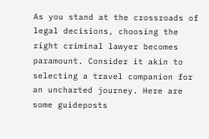As you stand at the crossroads of legal decisions, choosing the right criminal lawyer becomes paramount. Consider it akin to selecting a travel companion for an uncharted journey. Here are some guideposts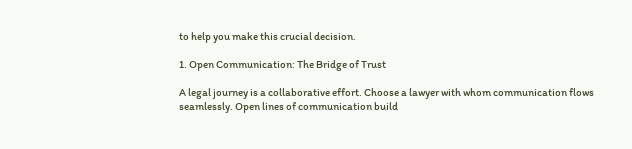to help you make this crucial decision.

1. Open Communication: The Bridge of Trust

A legal journey is a collaborative effort. Choose a lawyer with whom communication flows seamlessly. Open lines of communication build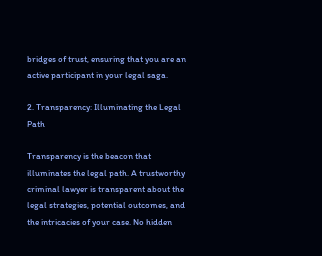bridges of trust, ensuring that you are an active participant in your legal saga.

2. Transparency: Illuminating the Legal Path

Transparency is the beacon that illuminates the legal path. A trustworthy criminal lawyer is transparent about the legal strategies, potential outcomes, and the intricacies of your case. No hidden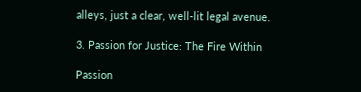alleys, just a clear, well-lit legal avenue.

3. Passion for Justice: The Fire Within

Passion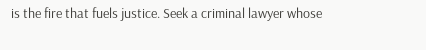is the fire that fuels justice. Seek a criminal lawyer whose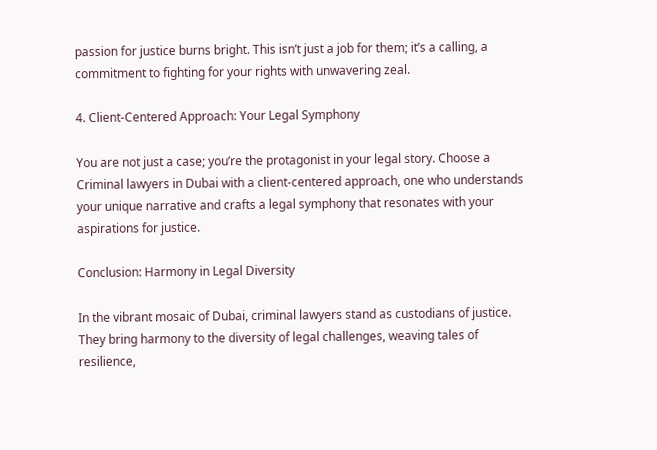passion for justice burns bright. This isn’t just a job for them; it’s a calling, a commitment to fighting for your rights with unwavering zeal.

4. Client-Centered Approach: Your Legal Symphony

You are not just a case; you’re the protagonist in your legal story. Choose a Criminal lawyers in Dubai with a client-centered approach, one who understands your unique narrative and crafts a legal symphony that resonates with your aspirations for justice.

Conclusion: Harmony in Legal Diversity

In the vibrant mosaic of Dubai, criminal lawyers stand as custodians of justice. They bring harmony to the diversity of legal challenges, weaving tales of resilience,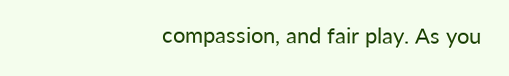compassion, and fair play. As you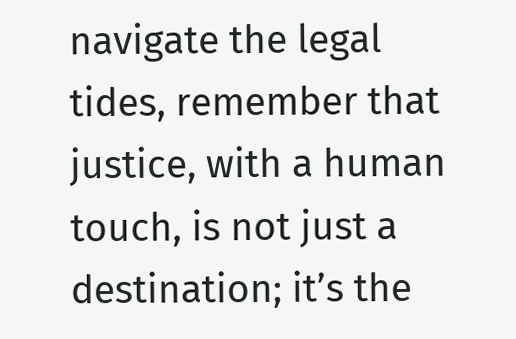navigate the legal tides, remember that justice, with a human touch, is not just a destination; it’s the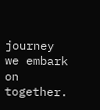journey we embark on together.